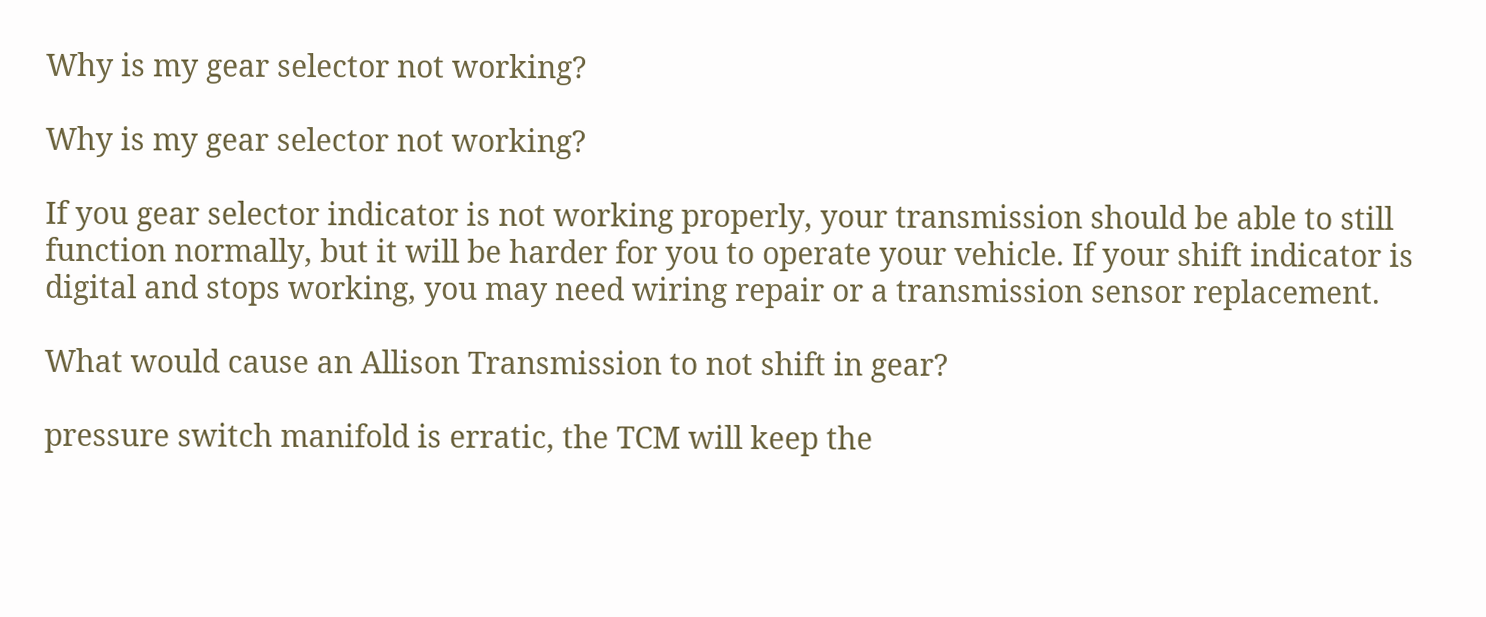Why is my gear selector not working?

Why is my gear selector not working?

If you gear selector indicator is not working properly, your transmission should be able to still function normally, but it will be harder for you to operate your vehicle. If your shift indicator is digital and stops working, you may need wiring repair or a transmission sensor replacement.

What would cause an Allison Transmission to not shift in gear?

pressure switch manifold is erratic, the TCM will keep the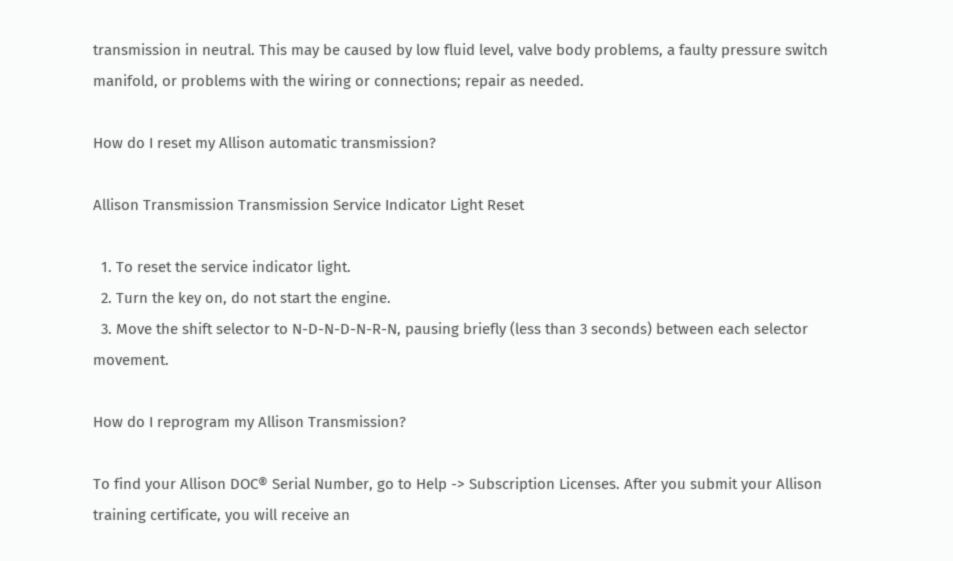transmission in neutral. This may be caused by low fluid level, valve body problems, a faulty pressure switch manifold, or problems with the wiring or connections; repair as needed.

How do I reset my Allison automatic transmission?

Allison Transmission Transmission Service Indicator Light Reset

  1. To reset the service indicator light.
  2. Turn the key on, do not start the engine.
  3. Move the shift selector to N-D-N-D-N-R-N, pausing briefly (less than 3 seconds) between each selector movement.

How do I reprogram my Allison Transmission?

To find your Allison DOC® Serial Number, go to Help -> Subscription Licenses. After you submit your Allison training certificate, you will receive an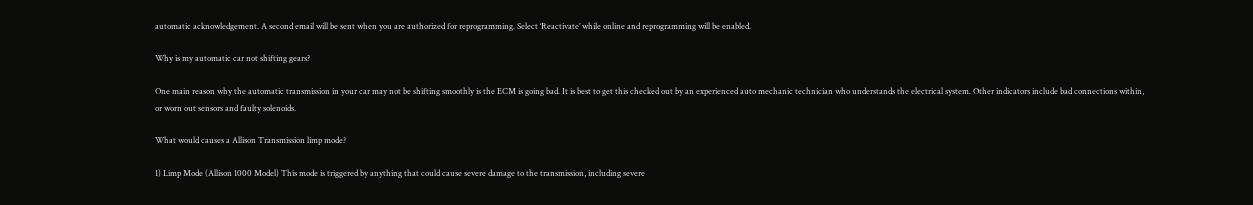automatic acknowledgement. A second email will be sent when you are authorized for reprogramming. Select ‘Reactivate’ while online and reprogramming will be enabled.

Why is my automatic car not shifting gears?

One main reason why the automatic transmission in your car may not be shifting smoothly is the ECM is going bad. It is best to get this checked out by an experienced auto mechanic technician who understands the electrical system. Other indicators include bad connections within, or worn out sensors and faulty solenoids.

What would causes a Allison Transmission limp mode?

1) Limp Mode (Allison 1000 Model) This mode is triggered by anything that could cause severe damage to the transmission, including severe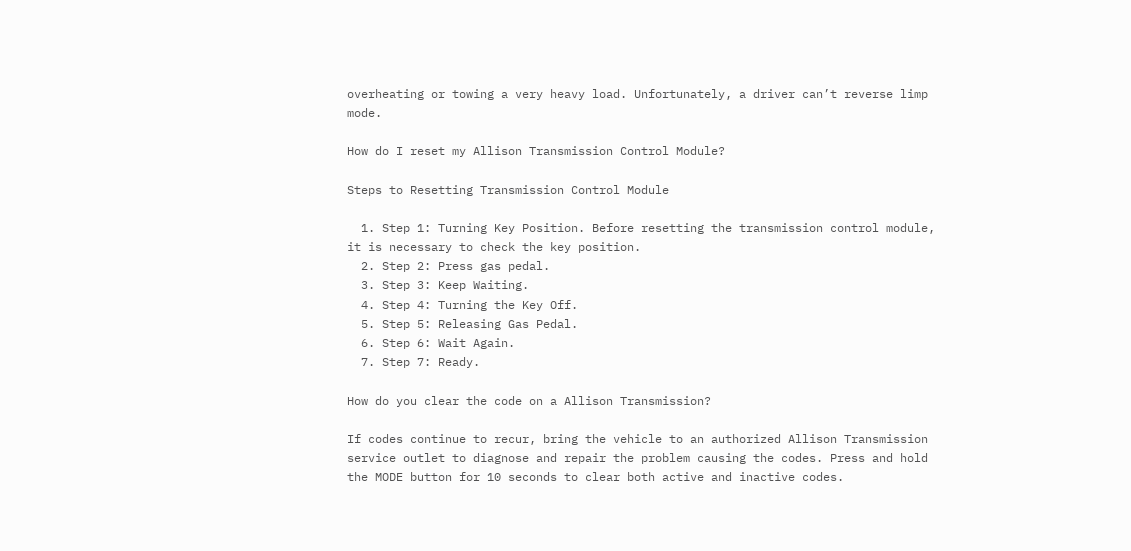overheating or towing a very heavy load. Unfortunately, a driver can’t reverse limp mode.

How do I reset my Allison Transmission Control Module?

Steps to Resetting Transmission Control Module

  1. Step 1: Turning Key Position. Before resetting the transmission control module, it is necessary to check the key position.
  2. Step 2: Press gas pedal.
  3. Step 3: Keep Waiting.
  4. Step 4: Turning the Key Off.
  5. Step 5: Releasing Gas Pedal.
  6. Step 6: Wait Again.
  7. Step 7: Ready.

How do you clear the code on a Allison Transmission?

If codes continue to recur, bring the vehicle to an authorized Allison Transmission service outlet to diagnose and repair the problem causing the codes. Press and hold the MODE button for 10 seconds to clear both active and inactive codes.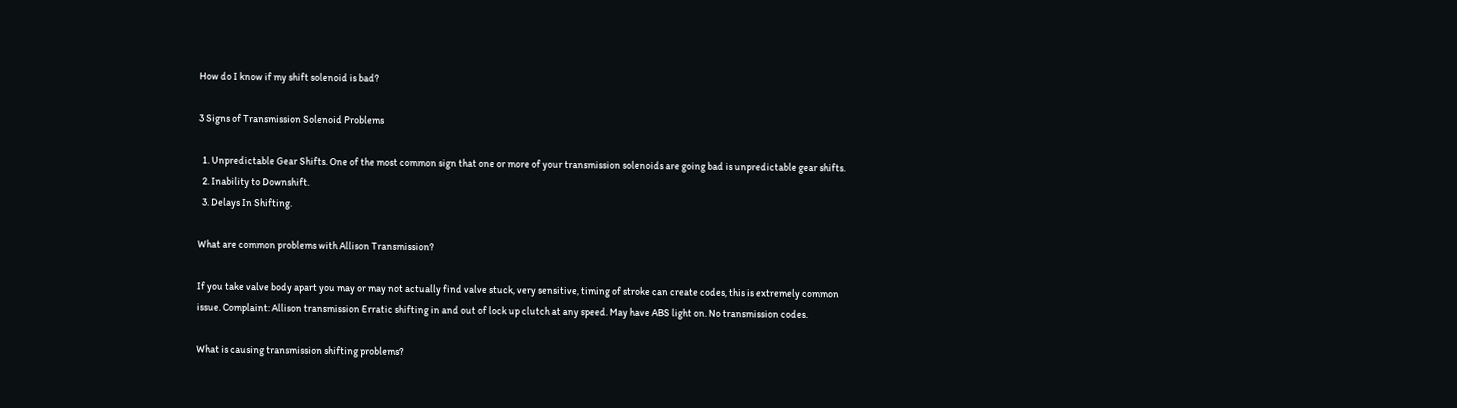How do I know if my shift solenoid is bad?

3 Signs of Transmission Solenoid Problems

  1. Unpredictable Gear Shifts. One of the most common sign that one or more of your transmission solenoids are going bad is unpredictable gear shifts.
  2. Inability to Downshift.
  3. Delays In Shifting.

What are common problems with Allison Transmission?

If you take valve body apart you may or may not actually find valve stuck, very sensitive, timing of stroke can create codes, this is extremely common issue. Complaint: Allison transmission Erratic shifting in and out of lock up clutch at any speed. May have ABS light on. No transmission codes.

What is causing transmission shifting problems?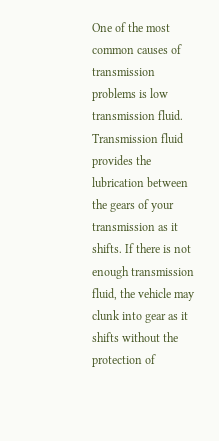One of the most common causes of transmission problems is low transmission fluid. Transmission fluid provides the lubrication between the gears of your transmission as it shifts. If there is not enough transmission fluid, the vehicle may clunk into gear as it shifts without the protection of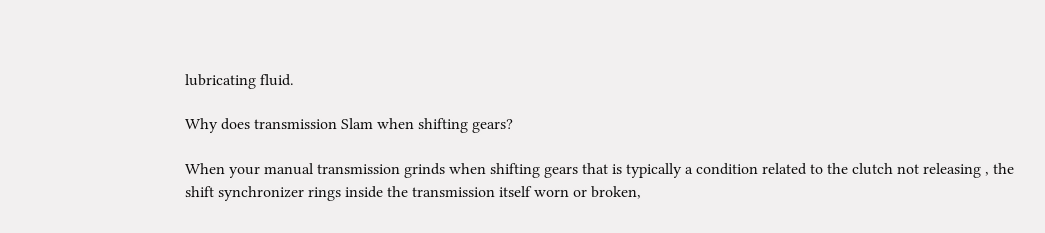lubricating fluid.

Why does transmission Slam when shifting gears?

When your manual transmission grinds when shifting gears that is typically a condition related to the clutch not releasing , the shift synchronizer rings inside the transmission itself worn or broken,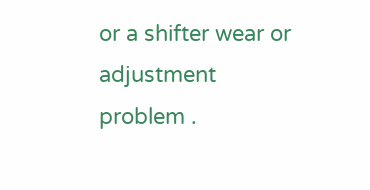or a shifter wear or adjustment problem .